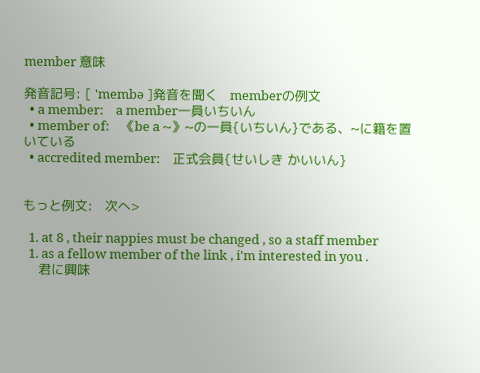member 意味

発音記号: [ 'membə ]発音を聞く   memberの例文
  • a member:    a member一員いちいん
  • member of:    《be a ~》~の一員{いちいん}である、~に籍を置いている
  • accredited member:    正式会員{せいしき かいいん}


もっと例文:   次へ>

  1. at 8 , their nappies must be changed , so a staff member
  1. as a fellow member of the link , i'm interested in you .
    君に興味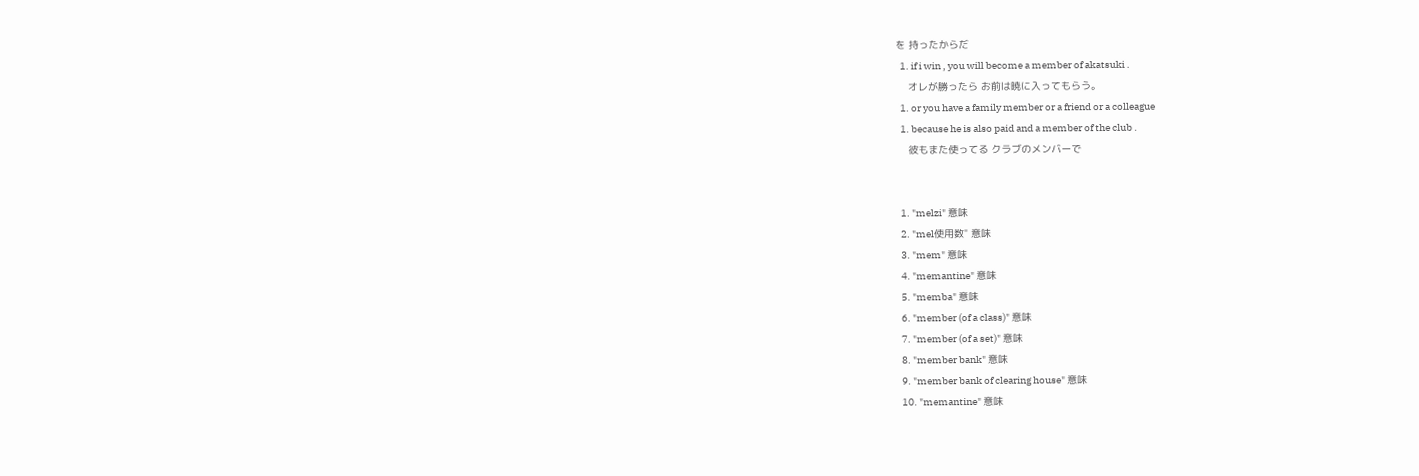を 持ったからだ
  1. if i win , you will become a member of akatsuki .
    オレが勝ったら お前は暁に入ってもらう。
  1. or you have a family member or a friend or a colleague
  1. because he is also paid and a member of the club .
    彼もまた使ってる クラブのメンバーで


  1. "melzi" 意味
  2. "mel使用数" 意味
  3. "mem" 意味
  4. "memantine" 意味
  5. "memba" 意味
  6. "member (of a class)" 意味
  7. "member (of a set)" 意味
  8. "member bank" 意味
  9. "member bank of clearing house" 意味
  10. "memantine" 意味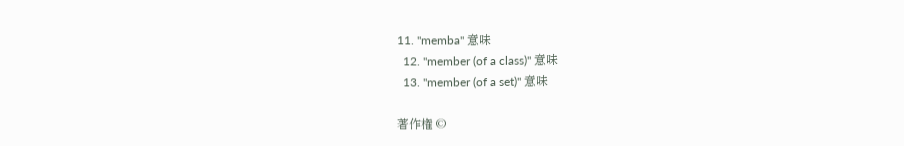11. "memba" 意味
  12. "member (of a class)" 意味
  13. "member (of a set)" 意味

著作権 ©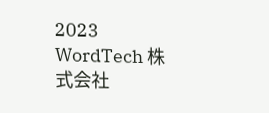2023 WordTech 株式会社